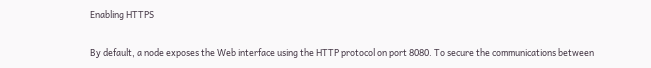Enabling HTTPS


By default, a node exposes the Web interface using the HTTP protocol on port 8080. To secure the communications between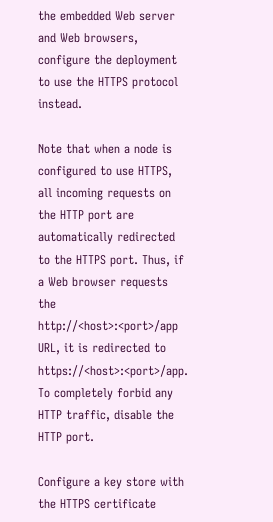the embedded Web server and Web browsers, configure the deployment to use the HTTPS protocol instead.

Note that when a node is configured to use HTTPS, all incoming requests on the HTTP port are automatically redirected to the HTTPS port. Thus, if a Web browser requests the http://<host>:<port>/app URL, it is redirected to https://<host>:<port>/app. To completely forbid any HTTP traffic, disable the HTTP port.

Configure a key store with the HTTPS certificate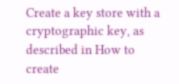Create a key store with a cryptographic key, as described in How to create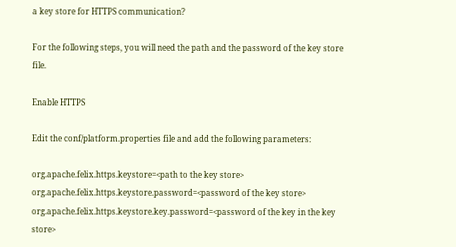a key store for HTTPS communication?

For the following steps, you will need the path and the password of the key store file.

Enable HTTPS

Edit the conf/platform.properties file and add the following parameters:

org.apache.felix.https.keystore=<path to the key store>
org.apache.felix.https.keystore.password=<password of the key store>
org.apache.felix.https.keystore.key.password=<password of the key in the key store>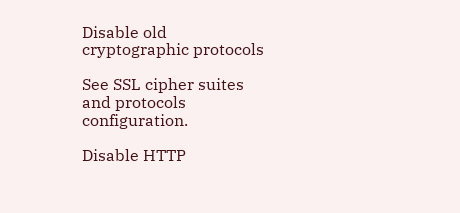Disable old cryptographic protocols

See SSL cipher suites and protocols configuration.

Disable HTTP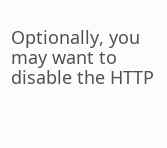Optionally, you may want to disable the HTTP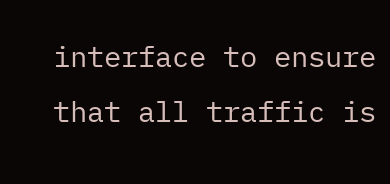interface to ensure that all traffic is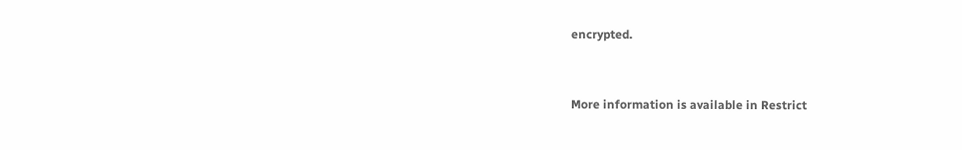encrypted.


More information is available in Restrict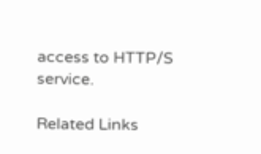access to HTTP/S service.

Related Links